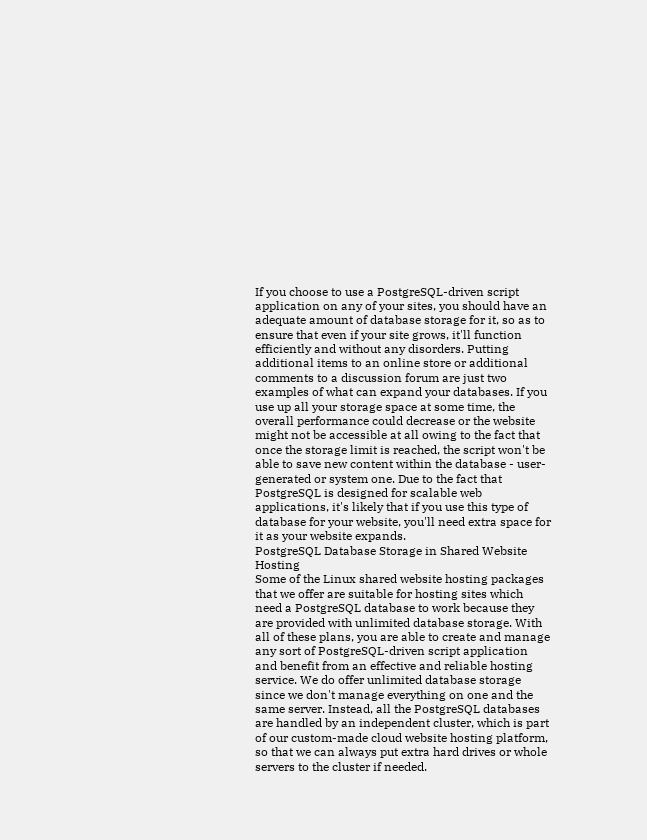If you choose to use a PostgreSQL-driven script application on any of your sites, you should have an adequate amount of database storage for it, so as to ensure that even if your site grows, it'll function efficiently and without any disorders. Putting additional items to an online store or additional comments to a discussion forum are just two examples of what can expand your databases. If you use up all your storage space at some time, the overall performance could decrease or the website might not be accessible at all owing to the fact that once the storage limit is reached, the script won't be able to save new content within the database - user-generated or system one. Due to the fact that PostgreSQL is designed for scalable web applications, it's likely that if you use this type of database for your website, you'll need extra space for it as your website expands.
PostgreSQL Database Storage in Shared Website Hosting
Some of the Linux shared website hosting packages that we offer are suitable for hosting sites which need a PostgreSQL database to work because they are provided with unlimited database storage. With all of these plans, you are able to create and manage any sort of PostgreSQL-driven script application and benefit from an effective and reliable hosting service. We do offer unlimited database storage since we don't manage everything on one and the same server. Instead, all the PostgreSQL databases are handled by an independent cluster, which is part of our custom-made cloud website hosting platform, so that we can always put extra hard drives or whole servers to the cluster if needed.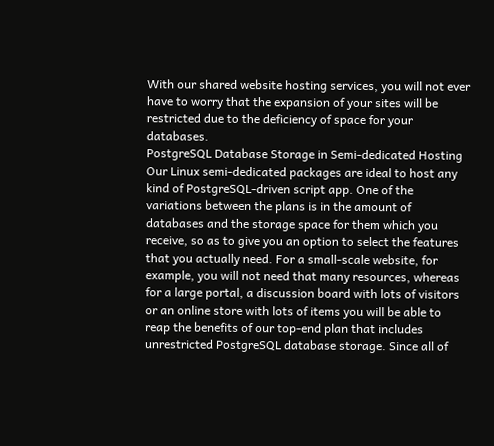With our shared website hosting services, you will not ever have to worry that the expansion of your sites will be restricted due to the deficiency of space for your databases.
PostgreSQL Database Storage in Semi-dedicated Hosting
Our Linux semi-dedicated packages are ideal to host any kind of PostgreSQL-driven script app. One of the variations between the plans is in the amount of databases and the storage space for them which you receive, so as to give you an option to select the features that you actually need. For a small-scale website, for example, you will not need that many resources, whereas for a large portal, a discussion board with lots of visitors or an online store with lots of items you will be able to reap the benefits of our top-end plan that includes unrestricted PostgreSQL database storage. Since all of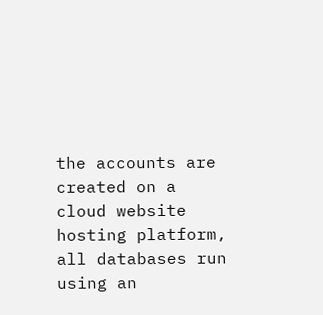the accounts are created on a cloud website hosting platform, all databases run using an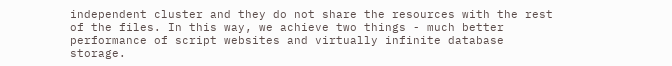independent cluster and they do not share the resources with the rest of the files. In this way, we achieve two things - much better performance of script websites and virtually infinite database storage.